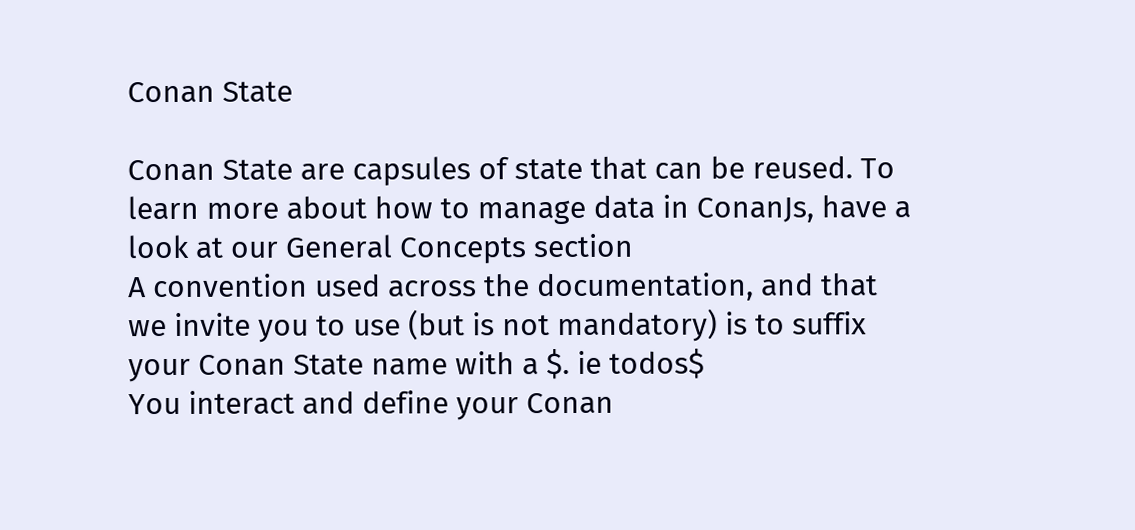Conan State

Conan State are capsules of state that can be reused. To learn more about how to manage data in ConanJs, have a look at our General Concepts section
A convention used across the documentation, and that we invite you to use (but is not mandatory) is to suffix your Conan State name with a $. ie todos$
You interact and define your Conan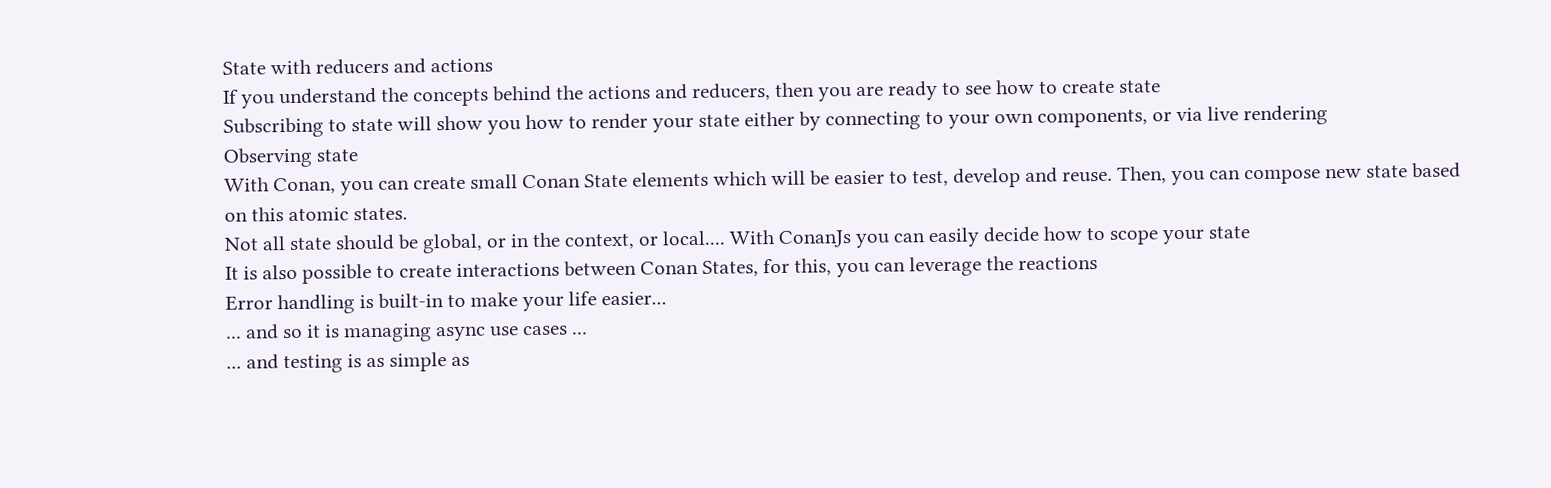State with reducers and actions
If you understand the concepts behind the actions and reducers, then you are ready to see how to create state
Subscribing to state will show you how to render your state either by connecting to your own components, or via live rendering
Observing state
With Conan, you can create small Conan State elements which will be easier to test, develop and reuse. Then, you can compose new state based on this atomic states.
Not all state should be global, or in the context, or local.... With ConanJs you can easily decide how to scope your state
It is also possible to create interactions between Conan States, for this, you can leverage the reactions
Error handling is built-in to make your life easier...
... and so it is managing async use cases ...
... and testing is as simple as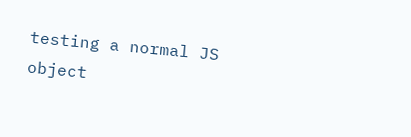testing a normal JS object